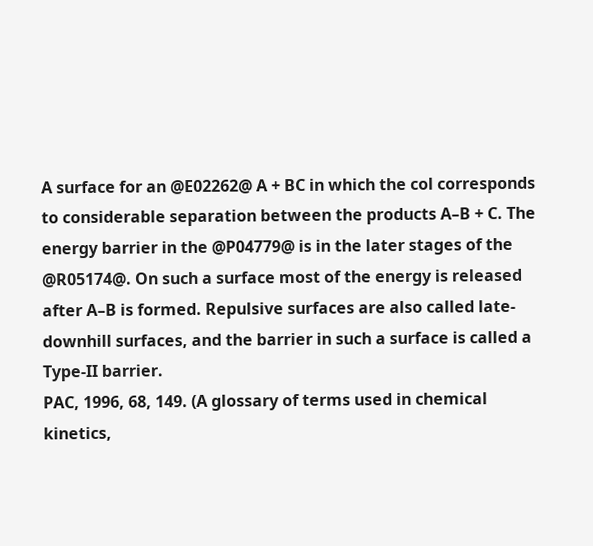A surface for an @E02262@ A + BC in which the col corresponds to considerable separation between the products A–B + C. The energy barrier in the @P04779@ is in the later stages of the @R05174@. On such a surface most of the energy is released after A–B is formed. Repulsive surfaces are also called late-downhill surfaces, and the barrier in such a surface is called a Type-II barrier.
PAC, 1996, 68, 149. (A glossary of terms used in chemical kinetics,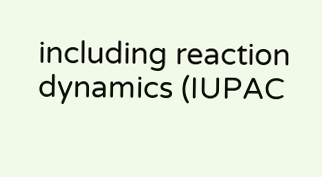including reaction dynamics (IUPAC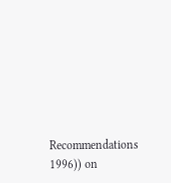Recommendations 1996)) on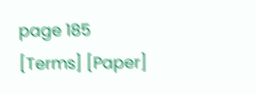page 185 [Terms] [Paper]